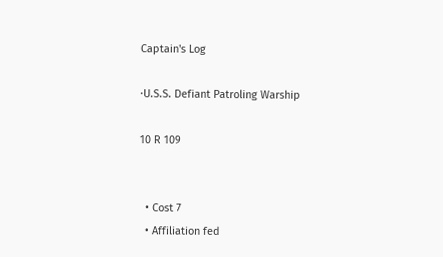Captain's Log

·U.S.S. Defiant Patroling Warship

10 R 109


  • Cost 7
  • Affiliation fed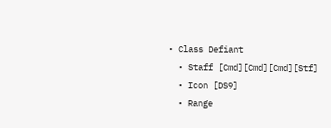• Class Defiant
  • Staff [Cmd][Cmd][Cmd][Stf]
  • Icon [DS9]
  • Range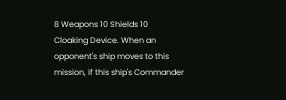8 Weapons 10 Shields 10
Cloaking Device. When an opponent's ship moves to this mission, if this ship's Commander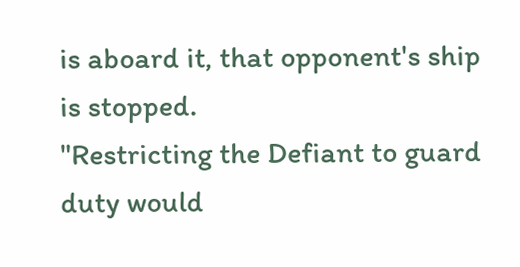is aboard it, that opponent's ship is stopped.
"Restricting the Defiant to guard duty would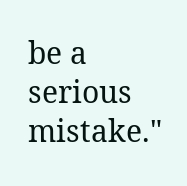be a serious mistake."